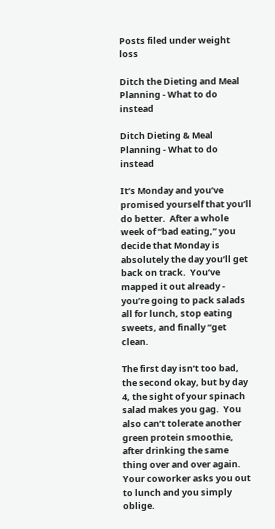Posts filed under weight loss

Ditch the Dieting and Meal Planning - What to do instead

Ditch Dieting & Meal Planning - What to do instead

It’s Monday and you’ve promised yourself that you’ll do better.  After a whole week of “bad eating,” you decide that Monday is absolutely the day you’ll get back on track.  You’ve mapped it out already - you’re going to pack salads all for lunch, stop eating sweets, and finally “get clean.

The first day isn’t too bad, the second okay, but by day 4, the sight of your spinach salad makes you gag.  You also can’t tolerate another green protein smoothie, after drinking the same thing over and over again. Your coworker asks you out to lunch and you simply oblige.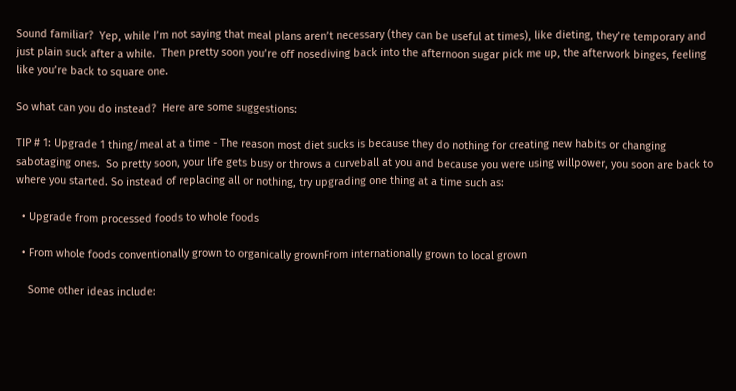Sound familiar?  Yep, while I’m not saying that meal plans aren’t necessary (they can be useful at times), like dieting, they’re temporary and just plain suck after a while.  Then pretty soon you’re off nosediving back into the afternoon sugar pick me up, the afterwork binges, feeling like you’re back to square one.

So what can you do instead?  Here are some suggestions:

TIP # 1: Upgrade 1 thing/meal at a time - The reason most diet sucks is because they do nothing for creating new habits or changing sabotaging ones.  So pretty soon, your life gets busy or throws a curveball at you and because you were using willpower, you soon are back to where you started. So instead of replacing all or nothing, try upgrading one thing at a time such as:

  • Upgrade from processed foods to whole foods

  • From whole foods conventionally grown to organically grownFrom internationally grown to local grown

    Some other ideas include: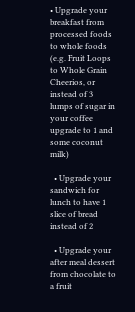• Upgrade your breakfast from processed foods to whole foods (e.g. Fruit Loops to Whole Grain Cheerios, or instead of 3 lumps of sugar in your coffee upgrade to 1 and some coconut milk)

  • Upgrade your sandwich for lunch to have 1 slice of bread instead of 2

  • Upgrade your after meal dessert from chocolate to a fruit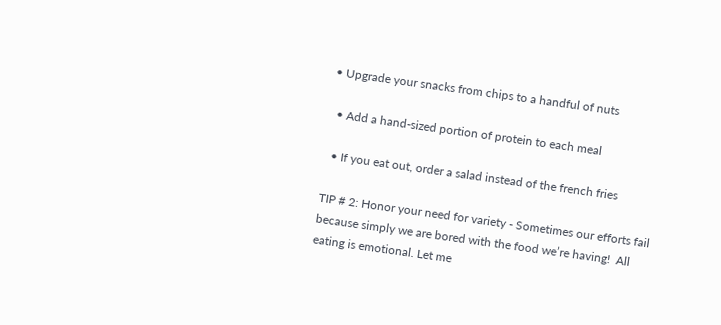• Upgrade your snacks from chips to a handful of nuts

  • Add a hand-sized portion of protein to each meal

  • If you eat out, order a salad instead of the french fries

TIP # 2: Honor your need for variety - Sometimes our efforts fail because simply we are bored with the food we’re having!  All eating is emotional. Let me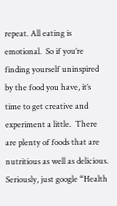repeat. All eating is emotional.  So if you’re finding yourself uninspired by the food you have, it’s time to get creative and experiment a little.  There are plenty of foods that are nutritious as well as delicious. Seriously, just google “Health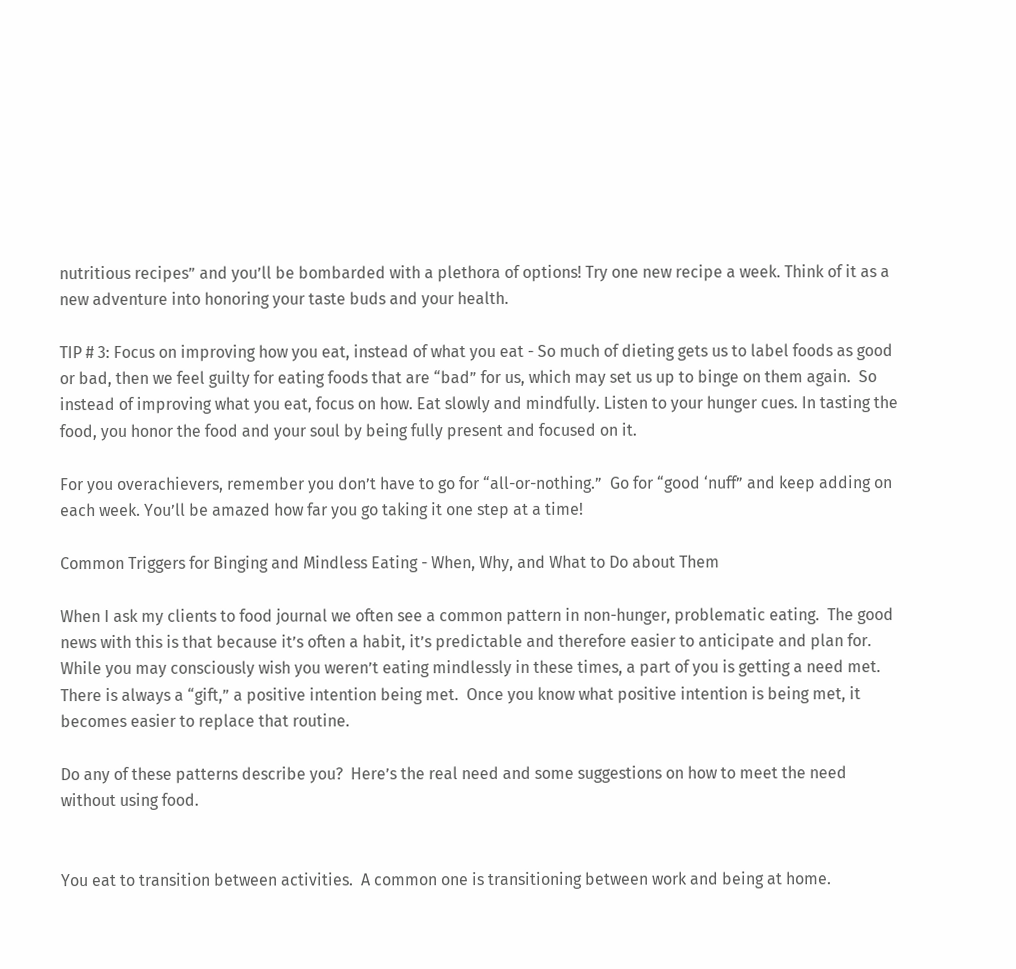nutritious recipes” and you’ll be bombarded with a plethora of options! Try one new recipe a week. Think of it as a new adventure into honoring your taste buds and your health.

TIP # 3: Focus on improving how you eat, instead of what you eat - So much of dieting gets us to label foods as good or bad, then we feel guilty for eating foods that are “bad” for us, which may set us up to binge on them again.  So instead of improving what you eat, focus on how. Eat slowly and mindfully. Listen to your hunger cues. In tasting the food, you honor the food and your soul by being fully present and focused on it.

For you overachievers, remember you don’t have to go for “all-or-nothing.”  Go for “good ‘nuff” and keep adding on each week. You’ll be amazed how far you go taking it one step at a time!

Common Triggers for Binging and Mindless Eating - When, Why, and What to Do about Them

When I ask my clients to food journal we often see a common pattern in non-hunger, problematic eating.  The good news with this is that because it’s often a habit, it’s predictable and therefore easier to anticipate and plan for.  While you may consciously wish you weren’t eating mindlessly in these times, a part of you is getting a need met. There is always a “gift,” a positive intention being met.  Once you know what positive intention is being met, it becomes easier to replace that routine.

Do any of these patterns describe you?  Here’s the real need and some suggestions on how to meet the need without using food.


You eat to transition between activities.  A common one is transitioning between work and being at home.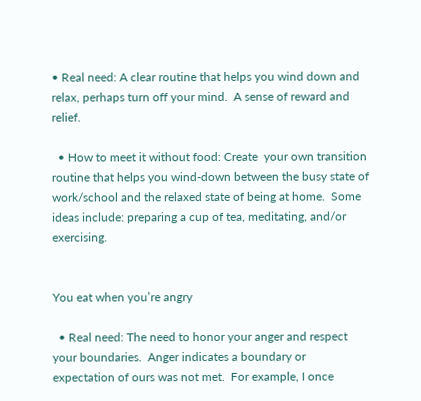• Real need: A clear routine that helps you wind down and relax, perhaps turn off your mind.  A sense of reward and relief.

  • How to meet it without food: Create  your own transition routine that helps you wind-down between the busy state of work/school and the relaxed state of being at home.  Some ideas include: preparing a cup of tea, meditating, and/or exercising.


You eat when you’re angry

  • Real need: The need to honor your anger and respect your boundaries.  Anger indicates a boundary or expectation of ours was not met.  For example, I once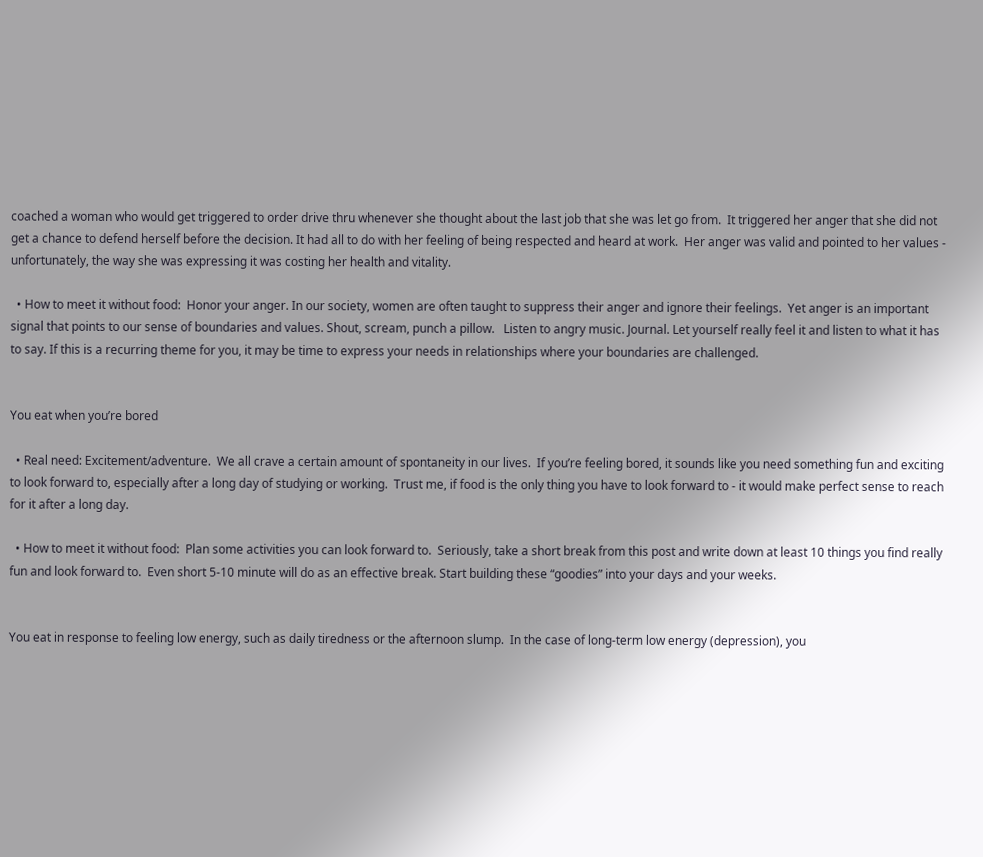coached a woman who would get triggered to order drive thru whenever she thought about the last job that she was let go from.  It triggered her anger that she did not get a chance to defend herself before the decision. It had all to do with her feeling of being respected and heard at work.  Her anger was valid and pointed to her values - unfortunately, the way she was expressing it was costing her health and vitality.

  • How to meet it without food:  Honor your anger. In our society, women are often taught to suppress their anger and ignore their feelings.  Yet anger is an important signal that points to our sense of boundaries and values. Shout, scream, punch a pillow.   Listen to angry music. Journal. Let yourself really feel it and listen to what it has to say. If this is a recurring theme for you, it may be time to express your needs in relationships where your boundaries are challenged.


You eat when you’re bored

  • Real need: Excitement/adventure.  We all crave a certain amount of spontaneity in our lives.  If you’re feeling bored, it sounds like you need something fun and exciting to look forward to, especially after a long day of studying or working.  Trust me, if food is the only thing you have to look forward to - it would make perfect sense to reach for it after a long day.

  • How to meet it without food:  Plan some activities you can look forward to.  Seriously, take a short break from this post and write down at least 10 things you find really fun and look forward to.  Even short 5-10 minute will do as an effective break. Start building these “goodies” into your days and your weeks.


You eat in response to feeling low energy, such as daily tiredness or the afternoon slump.  In the case of long-term low energy (depression), you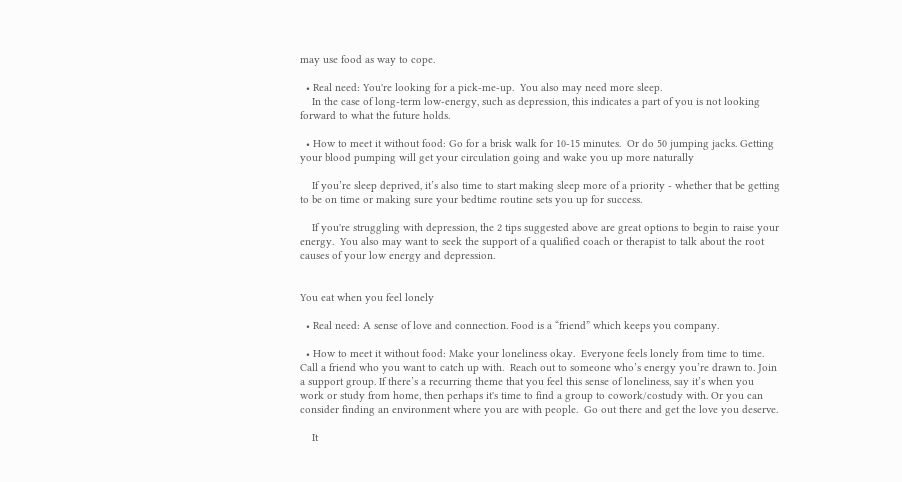may use food as way to cope.

  • Real need: You're looking for a pick-me-up.  You also may need more sleep.
    In the case of long-term low-energy, such as depression, this indicates a part of you is not looking forward to what the future holds.

  • How to meet it without food: Go for a brisk walk for 10-15 minutes.  Or do 50 jumping jacks. Getting your blood pumping will get your circulation going and wake you up more naturally

    If you’re sleep deprived, it’s also time to start making sleep more of a priority - whether that be getting to be on time or making sure your bedtime routine sets you up for success.

    If you're struggling with depression, the 2 tips suggested above are great options to begin to raise your energy.  You also may want to seek the support of a qualified coach or therapist to talk about the root causes of your low energy and depression.


You eat when you feel lonely

  • Real need: A sense of love and connection. Food is a “friend” which keeps you company.

  • How to meet it without food: Make your loneliness okay.  Everyone feels lonely from time to time. Call a friend who you want to catch up with.  Reach out to someone who’s energy you’re drawn to. Join a support group. If there’s a recurring theme that you feel this sense of loneliness, say it’s when you work or study from home, then perhaps it's time to find a group to cowork/costudy with. Or you can consider finding an environment where you are with people.  Go out there and get the love you deserve.

    It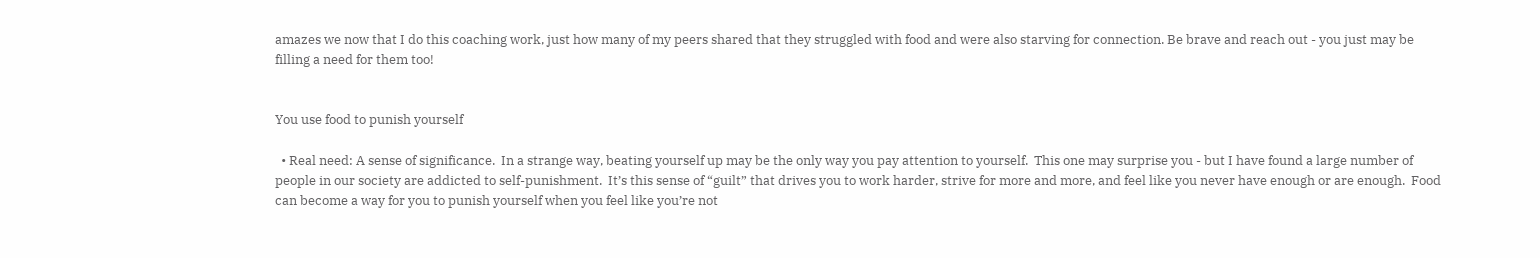amazes we now that I do this coaching work, just how many of my peers shared that they struggled with food and were also starving for connection. Be brave and reach out - you just may be filling a need for them too!


You use food to punish yourself

  • Real need: A sense of significance.  In a strange way, beating yourself up may be the only way you pay attention to yourself.  This one may surprise you - but I have found a large number of people in our society are addicted to self-punishment.  It’s this sense of “guilt” that drives you to work harder, strive for more and more, and feel like you never have enough or are enough.  Food can become a way for you to punish yourself when you feel like you’re not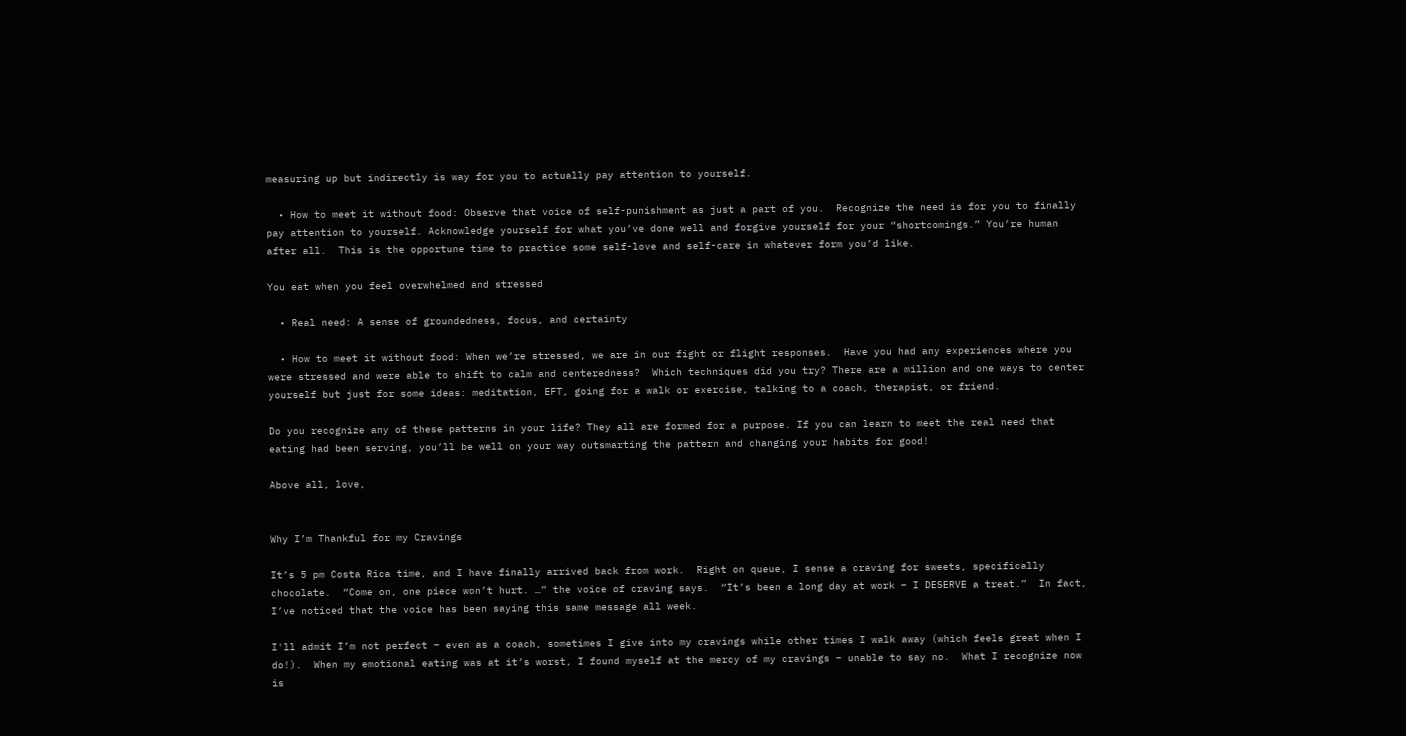measuring up but indirectly is way for you to actually pay attention to yourself.

  • How to meet it without food: Observe that voice of self-punishment as just a part of you.  Recognize the need is for you to finally pay attention to yourself. Acknowledge yourself for what you’ve done well and forgive yourself for your “shortcomings.” You’re human after all.  This is the opportune time to practice some self-love and self-care in whatever form you’d like.

You eat when you feel overwhelmed and stressed

  • Real need: A sense of groundedness, focus, and certainty

  • How to meet it without food: When we’re stressed, we are in our fight or flight responses.  Have you had any experiences where you were stressed and were able to shift to calm and centeredness?  Which techniques did you try? There are a million and one ways to center yourself but just for some ideas: meditation, EFT, going for a walk or exercise, talking to a coach, therapist, or friend.

Do you recognize any of these patterns in your life? They all are formed for a purpose. If you can learn to meet the real need that eating had been serving, you’ll be well on your way outsmarting the pattern and changing your habits for good!

Above all, love,


Why I’m Thankful for my Cravings

It’s 5 pm Costa Rica time, and I have finally arrived back from work.  Right on queue, I sense a craving for sweets, specifically chocolate.  “Come on, one piece won’t hurt. …” the voice of craving says.  “It’s been a long day at work – I DESERVE a treat.”  In fact, I’ve noticed that the voice has been saying this same message all week.

I'll admit I’m not perfect – even as a coach, sometimes I give into my cravings while other times I walk away (which feels great when I do!).  When my emotional eating was at it’s worst, I found myself at the mercy of my cravings – unable to say no.  What I recognize now is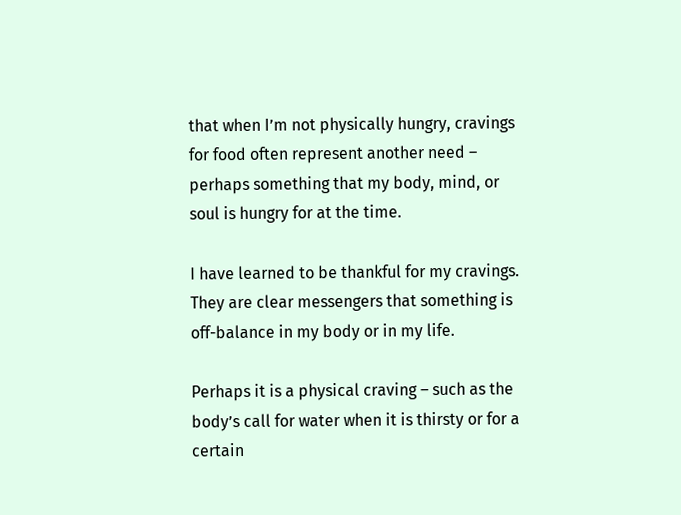that when I’m not physically hungry, cravings for food often represent another need – perhaps something that my body, mind, or soul is hungry for at the time.

I have learned to be thankful for my cravings.  They are clear messengers that something is off-balance in my body or in my life.

Perhaps it is a physical craving – such as the body’s call for water when it is thirsty or for a certain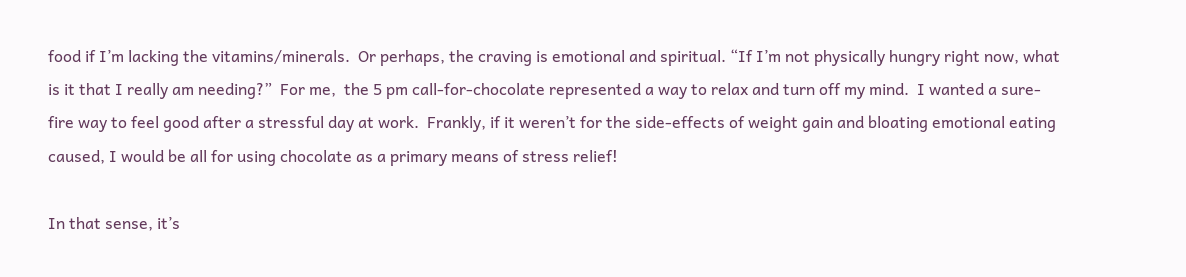food if I’m lacking the vitamins/minerals.  Or perhaps, the craving is emotional and spiritual. “If I’m not physically hungry right now, what is it that I really am needing?”  For me,  the 5 pm call-for-chocolate represented a way to relax and turn off my mind.  I wanted a sure-fire way to feel good after a stressful day at work.  Frankly, if it weren’t for the side-effects of weight gain and bloating emotional eating caused, I would be all for using chocolate as a primary means of stress relief!

In that sense, it’s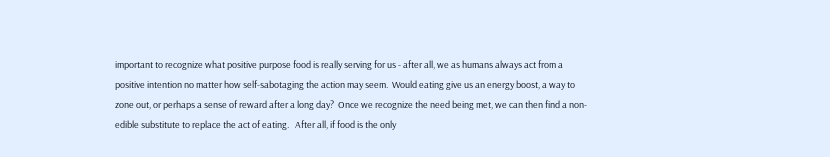important to recognize what positive purpose food is really serving for us - after all, we as humans always act from a positive intention no matter how self-sabotaging the action may seem.  Would eating give us an energy boost, a way to zone out, or perhaps a sense of reward after a long day?  Once we recognize the need being met, we can then find a non-edible substitute to replace the act of eating.   After all, if food is the only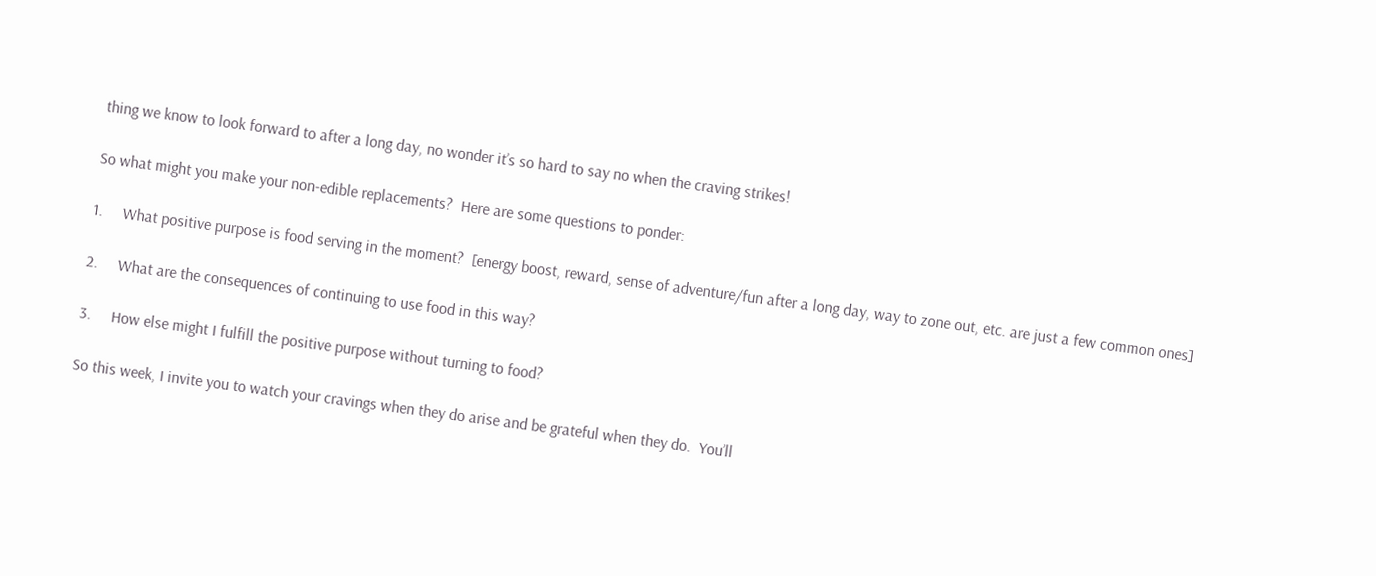thing we know to look forward to after a long day, no wonder it’s so hard to say no when the craving strikes!

So what might you make your non-edible replacements?  Here are some questions to ponder:

1.     What positive purpose is food serving in the moment?  [energy boost, reward, sense of adventure/fun after a long day, way to zone out, etc. are just a few common ones]

2.     What are the consequences of continuing to use food in this way?

3.     How else might I fulfill the positive purpose without turning to food?

So this week, I invite you to watch your cravings when they do arise and be grateful when they do.  You’ll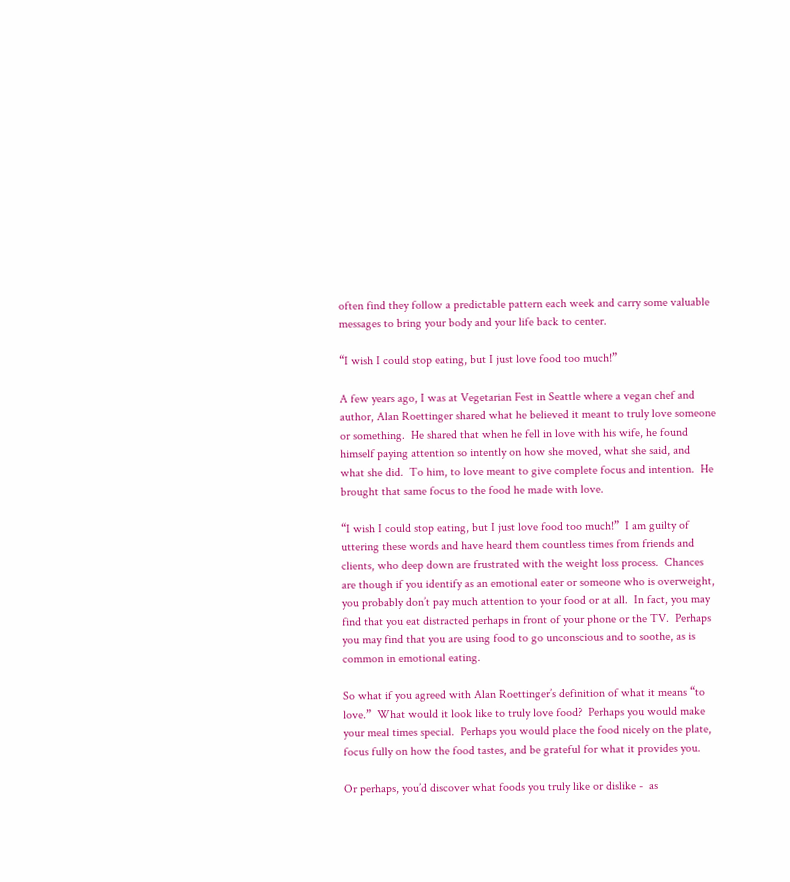often find they follow a predictable pattern each week and carry some valuable messages to bring your body and your life back to center.

“I wish I could stop eating, but I just love food too much!”

A few years ago, I was at Vegetarian Fest in Seattle where a vegan chef and author, Alan Roettinger shared what he believed it meant to truly love someone or something.  He shared that when he fell in love with his wife, he found himself paying attention so intently on how she moved, what she said, and what she did.  To him, to love meant to give complete focus and intention.  He brought that same focus to the food he made with love.

“I wish I could stop eating, but I just love food too much!”  I am guilty of uttering these words and have heard them countless times from friends and clients, who deep down are frustrated with the weight loss process.  Chances are though if you identify as an emotional eater or someone who is overweight, you probably don’t pay much attention to your food or at all.  In fact, you may find that you eat distracted perhaps in front of your phone or the TV.  Perhaps you may find that you are using food to go unconscious and to soothe, as is common in emotional eating.

So what if you agreed with Alan Roettinger’s definition of what it means “to love.”  What would it look like to truly love food?  Perhaps you would make your meal times special.  Perhaps you would place the food nicely on the plate, focus fully on how the food tastes, and be grateful for what it provides you.

Or perhaps, you’d discover what foods you truly like or dislike -  as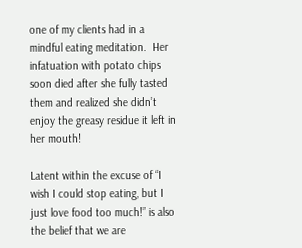one of my clients had in a mindful eating meditation.  Her infatuation with potato chips soon died after she fully tasted them and realized she didn’t enjoy the greasy residue it left in her mouth!

Latent within the excuse of “I wish I could stop eating, but I just love food too much!” is also the belief that we are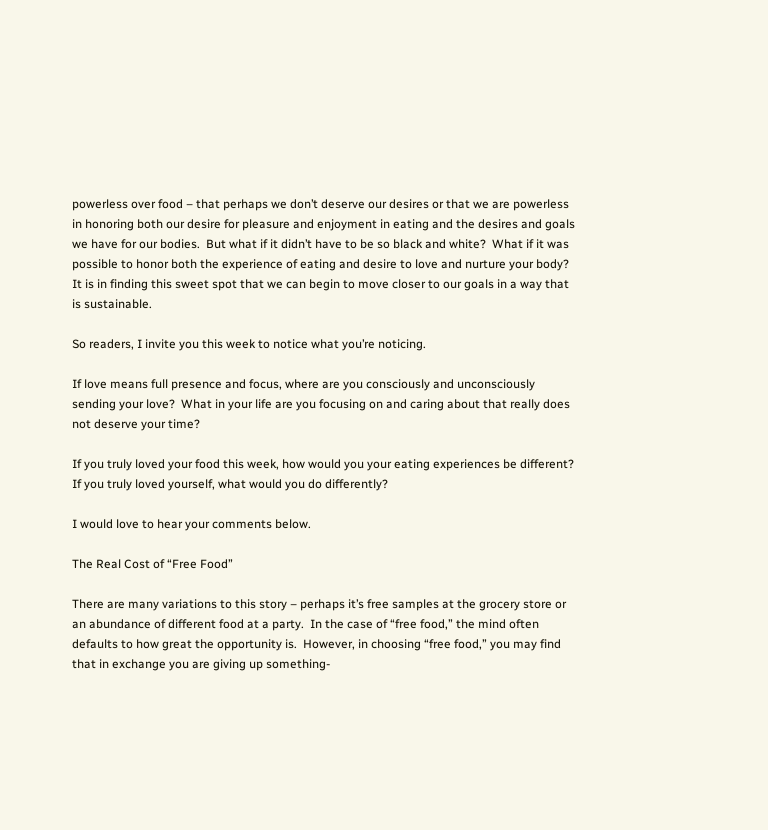powerless over food – that perhaps we don’t deserve our desires or that we are powerless in honoring both our desire for pleasure and enjoyment in eating and the desires and goals we have for our bodies.  But what if it didn’t have to be so black and white?  What if it was possible to honor both the experience of eating and desire to love and nurture your body?  It is in finding this sweet spot that we can begin to move closer to our goals in a way that is sustainable.

So readers, I invite you this week to notice what you’re noticing.

If love means full presence and focus, where are you consciously and unconsciously sending your love?  What in your life are you focusing on and caring about that really does not deserve your time?

If you truly loved your food this week, how would you your eating experiences be different?  If you truly loved yourself, what would you do differently?

I would love to hear your comments below.

The Real Cost of “Free Food”

There are many variations to this story – perhaps it’s free samples at the grocery store or an abundance of different food at a party.  In the case of “free food,” the mind often defaults to how great the opportunity is.  However, in choosing “free food,” you may find that in exchange you are giving up something-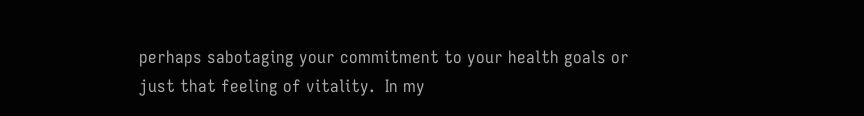perhaps sabotaging your commitment to your health goals or just that feeling of vitality.  In my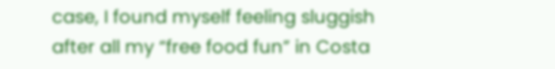case, I found myself feeling sluggish after all my “free food fun” in Costa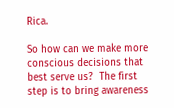Rica.

So how can we make more conscious decisions that best serve us?  The first step is to bring awareness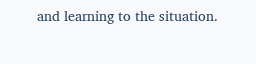and learning to the situation.